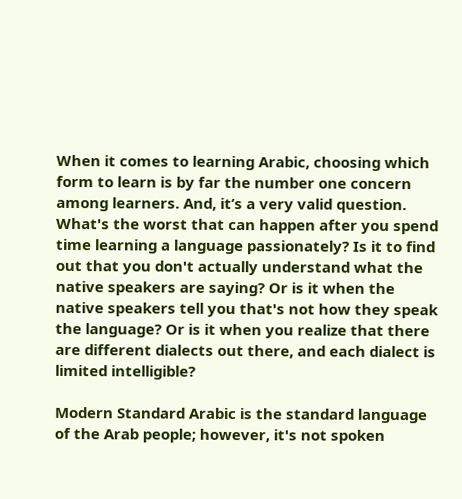When it comes to learning Arabic, choosing which form to learn is by far the number one concern among learners. And, it’s a very valid question. What's the worst that can happen after you spend time learning a language passionately? Is it to find out that you don't actually understand what the native speakers are saying? Or is it when the native speakers tell you that's not how they speak the language? Or is it when you realize that there are different dialects out there, and each dialect is limited intelligible?

Modern Standard Arabic is the standard language of the Arab people; however, it's not spoken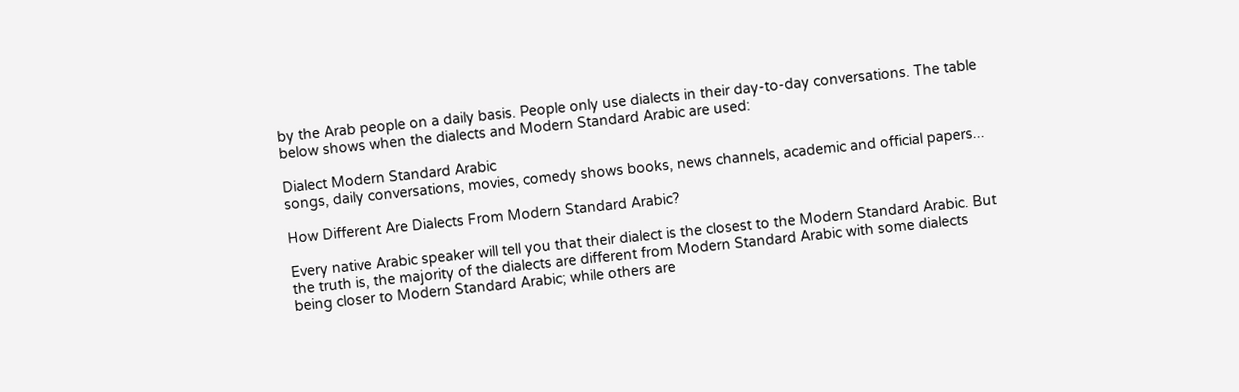by the Arab people on a daily basis. People only use dialects in their day-to-day conversations. The table below shows when the dialects and Modern Standard Arabic are used:

Dialect Modern Standard Arabic
songs, daily conversations, movies, comedy shows books, news channels, academic and official papers...

How Different Are Dialects From Modern Standard Arabic?

Every native Arabic speaker will tell you that their dialect is the closest to the Modern Standard Arabic. But the truth is, the majority of the dialects are different from Modern Standard Arabic with some dialects being closer to Modern Standard Arabic; while others are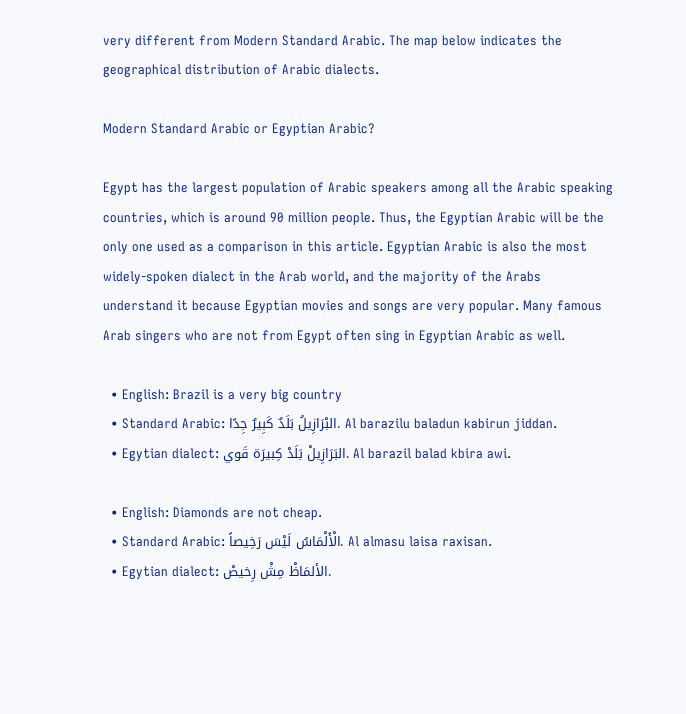very different from Modern Standard Arabic. The map below indicates the geographical distribution of Arabic dialects.

Modern Standard Arabic or Egyptian Arabic?

Egypt has the largest population of Arabic speakers among all the Arabic speaking countries, which is around 90 million people. Thus, the Egyptian Arabic will be the only one used as a comparison in this article. Egyptian Arabic is also the most widely-spoken dialect in the Arab world, and the majority of the Arabs understand it because Egyptian movies and songs are very popular. Many famous Arab singers who are not from Egypt often sing in Egyptian Arabic as well.

  • English: Brazil is a very big country
  • Standard Arabic: البْرَازِيلُ بَلَدٌ كَبِيرٌ جِدًا. Al barazilu baladun kabirun jiddan.
  • Egytian dialect: البَرَازِيلْ بَلَدْ كِبيرَة قَوي. Al barazil balad kbira awi.

  • English: Diamonds are not cheap.
  • Standard Arabic: الْأَلْمَاسُ لَيْسَ رَخِيصاً. Al almasu laisa raxisan.
  • Egytian dialect: الألمَاظْ مِشْ رِخيصْ.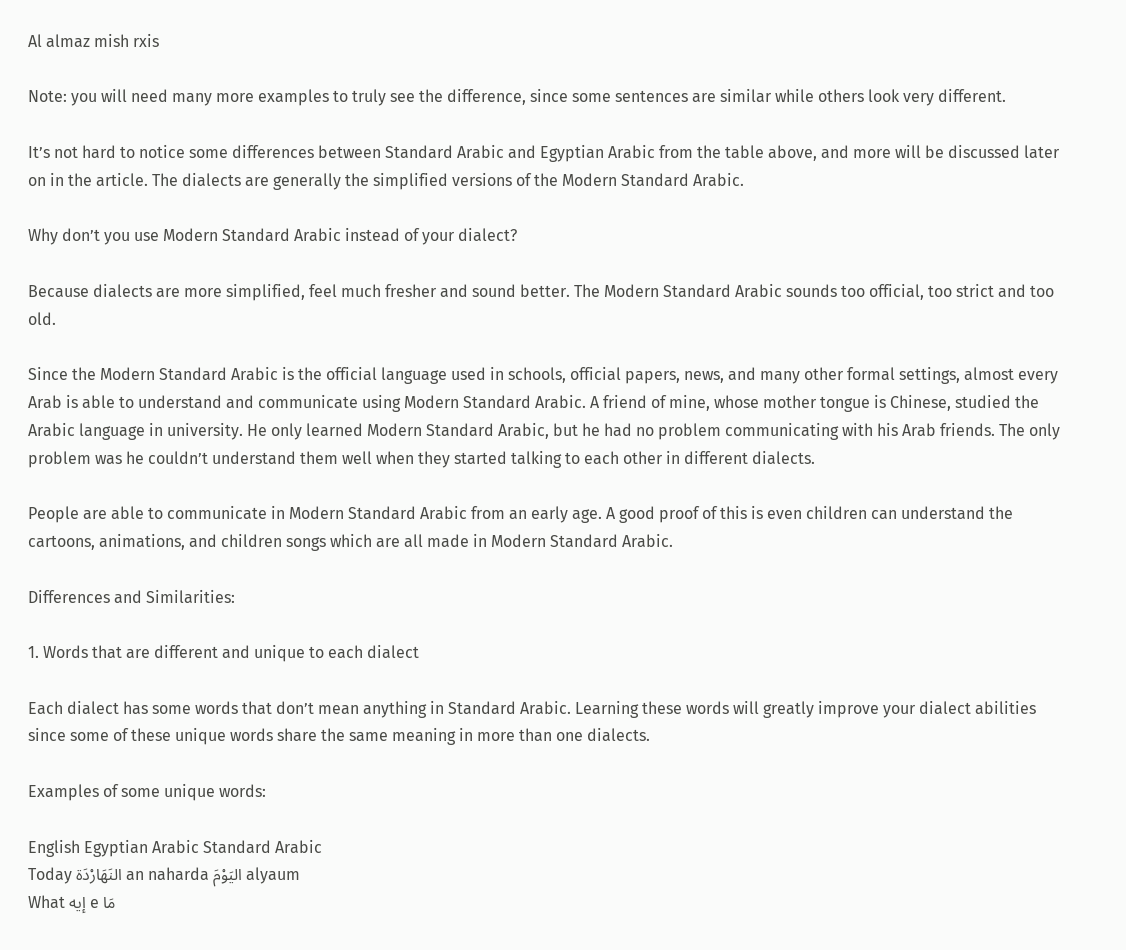Al almaz mish rxis

Note: you will need many more examples to truly see the difference, since some sentences are similar while others look very different.

It’s not hard to notice some differences between Standard Arabic and Egyptian Arabic from the table above, and more will be discussed later on in the article. The dialects are generally the simplified versions of the Modern Standard Arabic.

Why don’t you use Modern Standard Arabic instead of your dialect?

Because dialects are more simplified, feel much fresher and sound better. The Modern Standard Arabic sounds too official, too strict and too old.

Since the Modern Standard Arabic is the official language used in schools, official papers, news, and many other formal settings, almost every Arab is able to understand and communicate using Modern Standard Arabic. A friend of mine, whose mother tongue is Chinese, studied the Arabic language in university. He only learned Modern Standard Arabic, but he had no problem communicating with his Arab friends. The only problem was he couldn’t understand them well when they started talking to each other in different dialects.

People are able to communicate in Modern Standard Arabic from an early age. A good proof of this is even children can understand the cartoons, animations, and children songs which are all made in Modern Standard Arabic.

Differences and Similarities:

1. Words that are different and unique to each dialect

Each dialect has some words that don’t mean anything in Standard Arabic. Learning these words will greatly improve your dialect abilities since some of these unique words share the same meaning in more than one dialects.

Examples of some unique words:

English Egyptian Arabic Standard Arabic
Today النَهَارْدَة an naharda اليَوْمَ alyaum
What إيه e مَا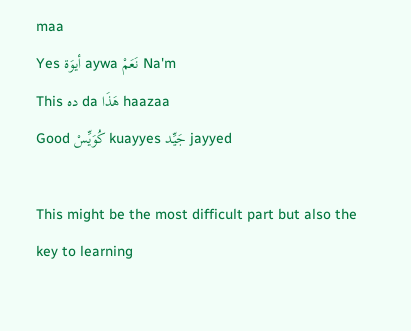maa
Yes أيوَة aywa نَعَمْ Na'm
This ده da هَذَا haazaa
Good كُوَيِّسْ kuayyes جَيِّد jayyed

This might be the most difficult part but also the key to learning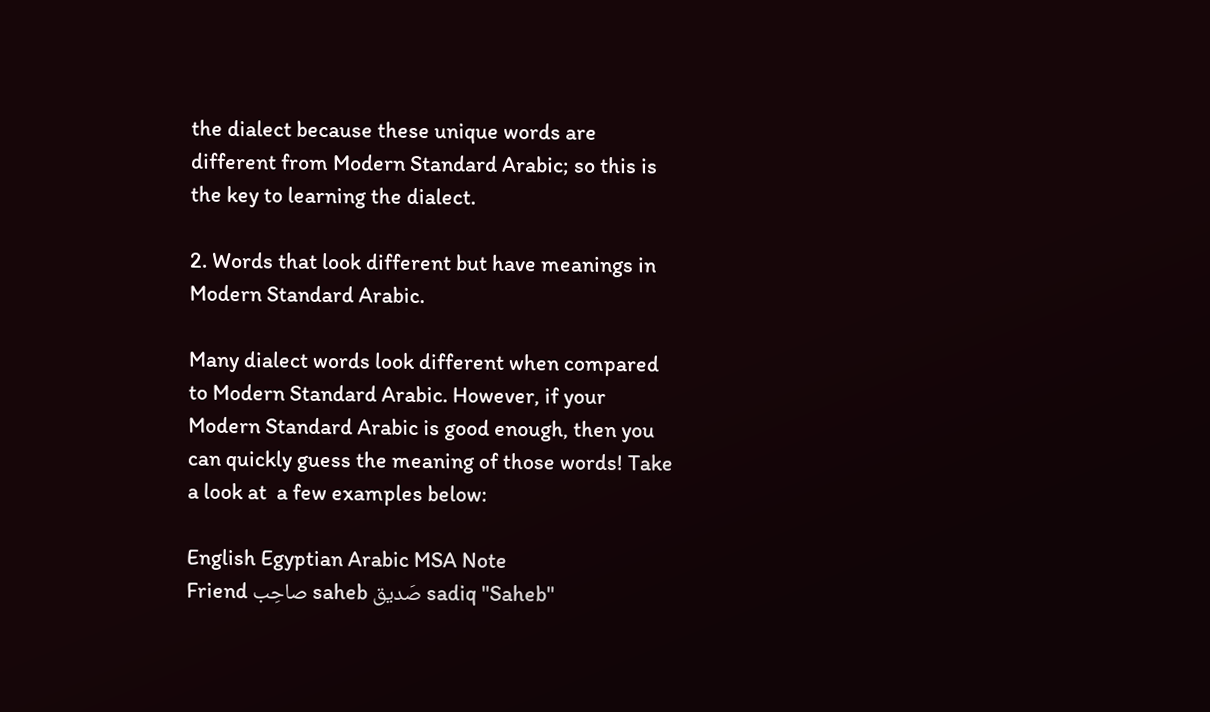the dialect because these unique words are different from Modern Standard Arabic; so this is the key to learning the dialect.

2. Words that look different but have meanings in Modern Standard Arabic.

Many dialect words look different when compared to Modern Standard Arabic. However, if your Modern Standard Arabic is good enough, then you can quickly guess the meaning of those words! Take a look at  a few examples below:

English Egyptian Arabic MSA Note
Friend صاحِب saheb صَديق sadiq "Saheb"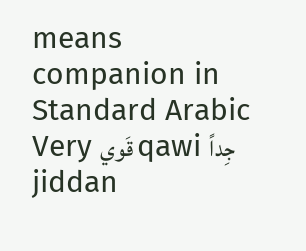means companion in Standard Arabic
Very قَوي qawi جِداً jiddan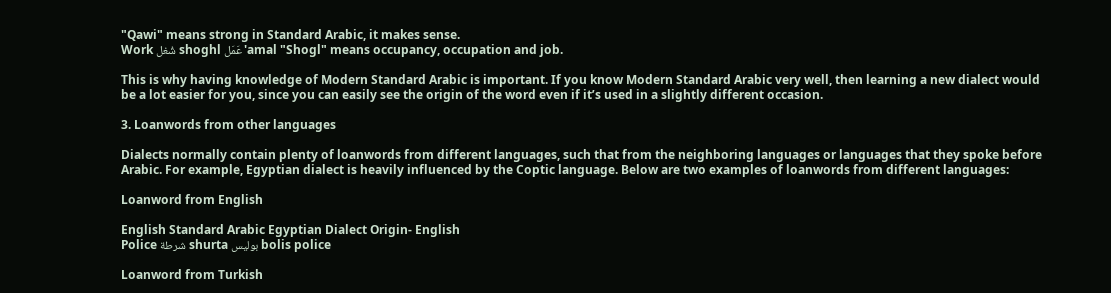"Qawi" means strong in Standard Arabic, it makes sense.
Work شُغل shoghl عَمَل 'amal "Shogl" means occupancy, occupation and job.

This is why having knowledge of Modern Standard Arabic is important. If you know Modern Standard Arabic very well, then learning a new dialect would be a lot easier for you, since you can easily see the origin of the word even if it’s used in a slightly different occasion.

3. Loanwords from other languages

Dialects normally contain plenty of loanwords from different languages, such that from the neighboring languages or languages that they spoke before Arabic. For example, Egyptian dialect is heavily influenced by the Coptic language. Below are two examples of loanwords from different languages:

Loanword from English

English Standard Arabic Egyptian Dialect Origin- English
Police شرطة shurta بوليس bolis police

Loanword from Turkish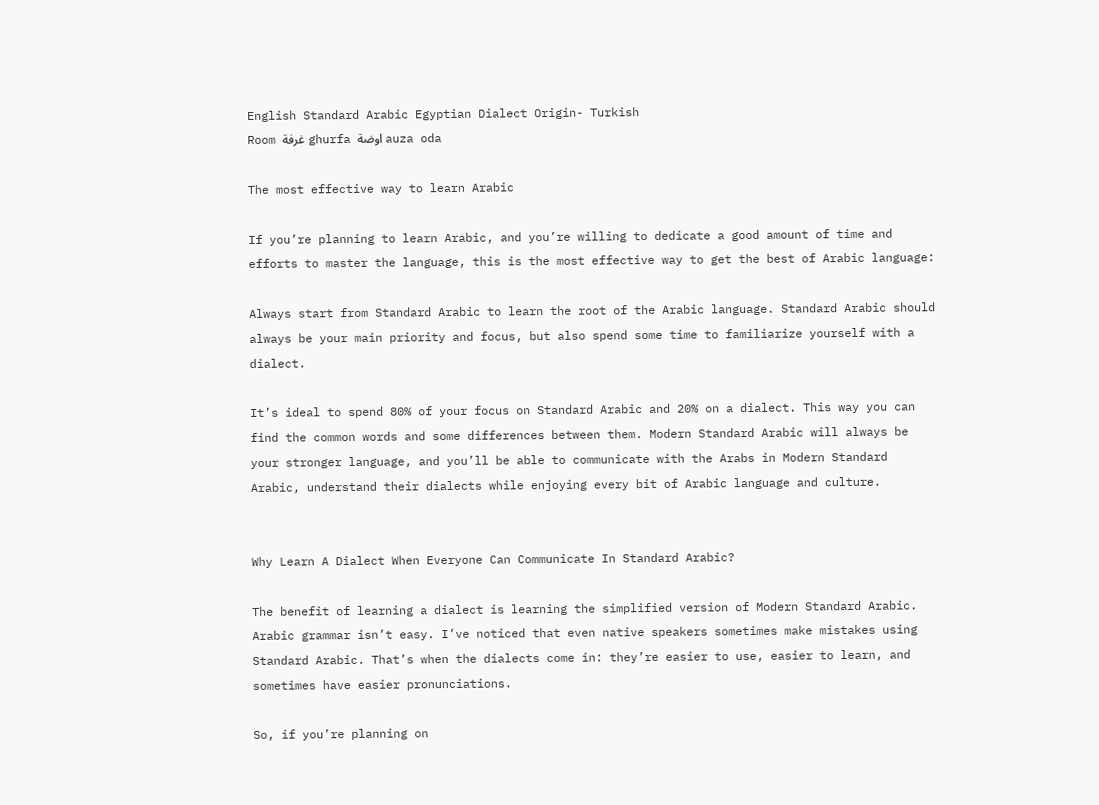English Standard Arabic Egyptian Dialect Origin- Turkish
Room غرفة ghurfa اوضة auza oda

The most effective way to learn Arabic

If you’re planning to learn Arabic, and you’re willing to dedicate a good amount of time and efforts to master the language, this is the most effective way to get the best of Arabic language:

Always start from Standard Arabic to learn the root of the Arabic language. Standard Arabic should always be your main priority and focus, but also spend some time to familiarize yourself with a dialect.

It’s ideal to spend 80% of your focus on Standard Arabic and 20% on a dialect. This way you can find the common words and some differences between them. Modern Standard Arabic will always be your stronger language, and you’ll be able to communicate with the Arabs in Modern Standard Arabic, understand their dialects while enjoying every bit of Arabic language and culture.


Why Learn A Dialect When Everyone Can Communicate In Standard Arabic?

The benefit of learning a dialect is learning the simplified version of Modern Standard Arabic. Arabic grammar isn’t easy. I’ve noticed that even native speakers sometimes make mistakes using Standard Arabic. That’s when the dialects come in: they’re easier to use, easier to learn, and sometimes have easier pronunciations.

So, if you’re planning on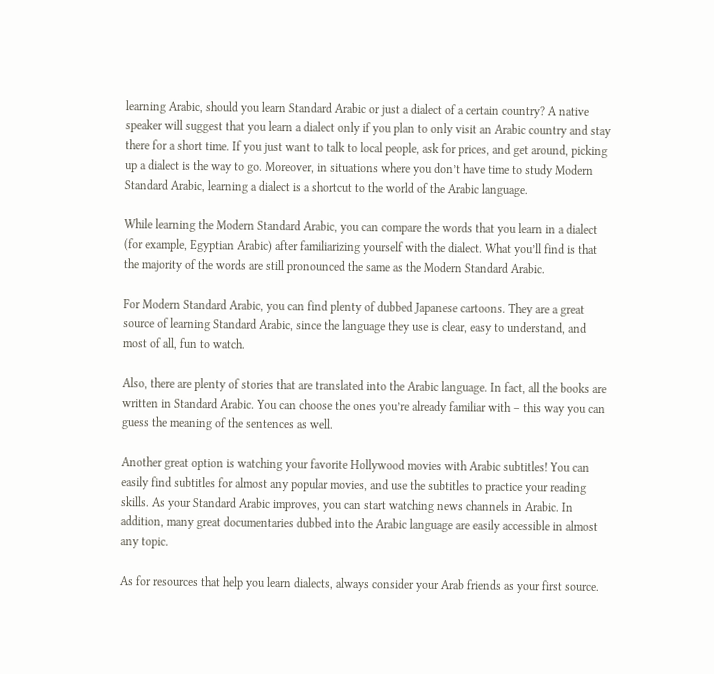learning Arabic, should you learn Standard Arabic or just a dialect of a certain country? A native speaker will suggest that you learn a dialect only if you plan to only visit an Arabic country and stay there for a short time. If you just want to talk to local people, ask for prices, and get around, picking up a dialect is the way to go. Moreover, in situations where you don’t have time to study Modern Standard Arabic, learning a dialect is a shortcut to the world of the Arabic language.

While learning the Modern Standard Arabic, you can compare the words that you learn in a dialect (for example, Egyptian Arabic) after familiarizing yourself with the dialect. What you’ll find is that the majority of the words are still pronounced the same as the Modern Standard Arabic.

For Modern Standard Arabic, you can find plenty of dubbed Japanese cartoons. They are a great source of learning Standard Arabic, since the language they use is clear, easy to understand, and most of all, fun to watch.

Also, there are plenty of stories that are translated into the Arabic language. In fact, all the books are written in Standard Arabic. You can choose the ones you’re already familiar with – this way you can guess the meaning of the sentences as well.

Another great option is watching your favorite Hollywood movies with Arabic subtitles! You can easily find subtitles for almost any popular movies, and use the subtitles to practice your reading skills. As your Standard Arabic improves, you can start watching news channels in Arabic. In addition, many great documentaries dubbed into the Arabic language are easily accessible in almost any topic.

As for resources that help you learn dialects, always consider your Arab friends as your first source.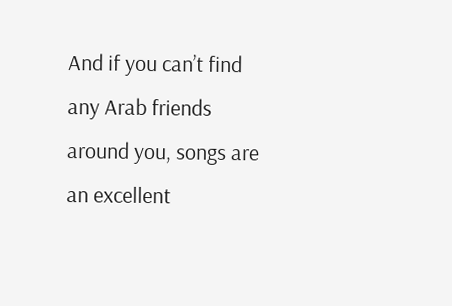And if you can’t find any Arab friends around you, songs are an excellent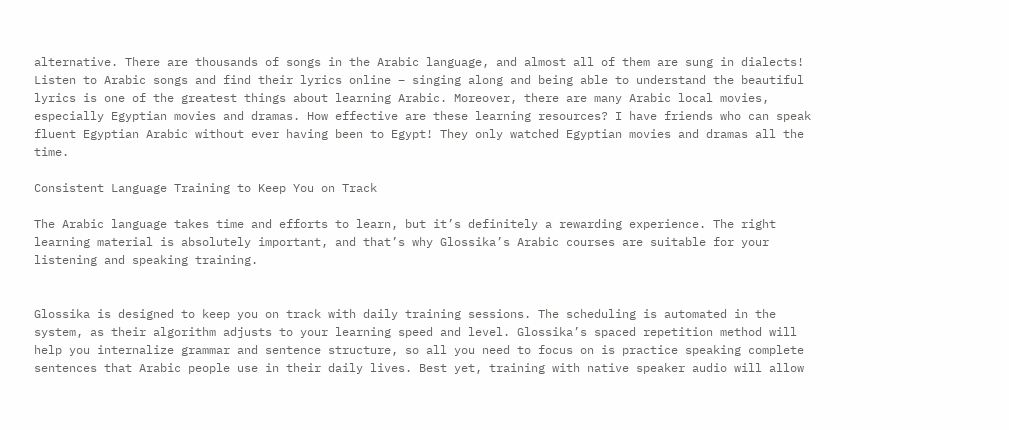alternative. There are thousands of songs in the Arabic language, and almost all of them are sung in dialects! Listen to Arabic songs and find their lyrics online – singing along and being able to understand the beautiful lyrics is one of the greatest things about learning Arabic. Moreover, there are many Arabic local movies, especially Egyptian movies and dramas. How effective are these learning resources? I have friends who can speak fluent Egyptian Arabic without ever having been to Egypt! They only watched Egyptian movies and dramas all the time.

Consistent Language Training to Keep You on Track

The Arabic language takes time and efforts to learn, but it’s definitely a rewarding experience. The right learning material is absolutely important, and that’s why Glossika’s Arabic courses are suitable for your listening and speaking training.


Glossika is designed to keep you on track with daily training sessions. The scheduling is automated in the system, as their algorithm adjusts to your learning speed and level. Glossika’s spaced repetition method will help you internalize grammar and sentence structure, so all you need to focus on is practice speaking complete sentences that Arabic people use in their daily lives. Best yet, training with native speaker audio will allow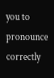you to pronounce correctly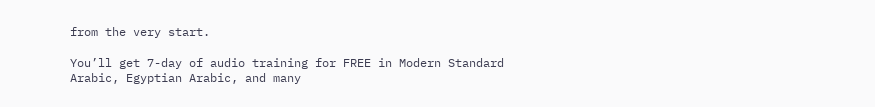from the very start.

You’ll get 7-day of audio training for FREE in Modern Standard Arabic, Egyptian Arabic, and many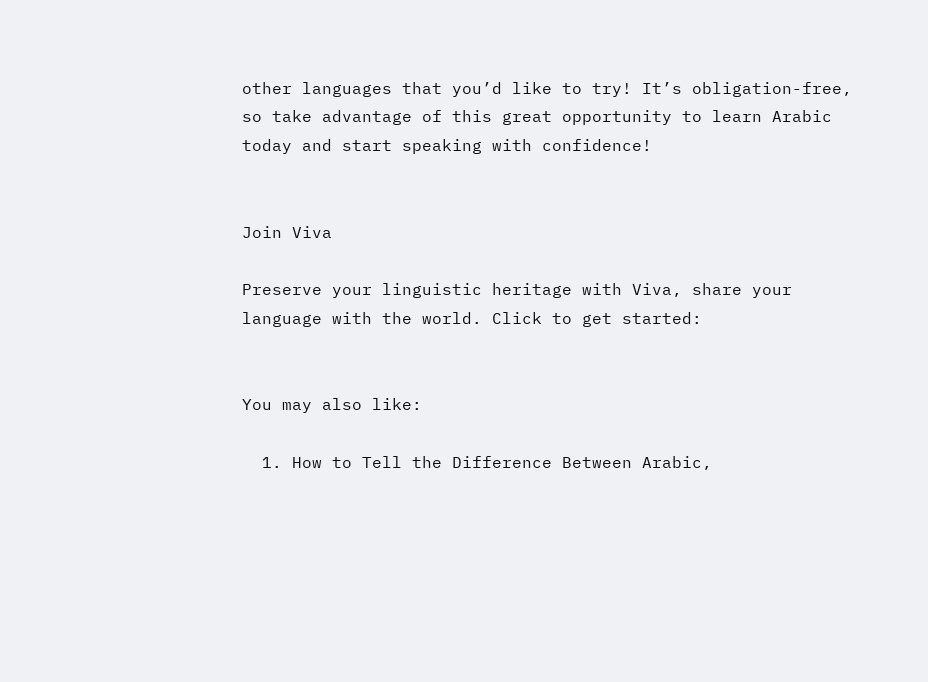other languages that you’d like to try! It’s obligation-free, so take advantage of this great opportunity to learn Arabic today and start speaking with confidence!


Join Viva

Preserve your linguistic heritage with Viva, share your language with the world. Click to get started:


You may also like:

  1. How to Tell the Difference Between Arabic,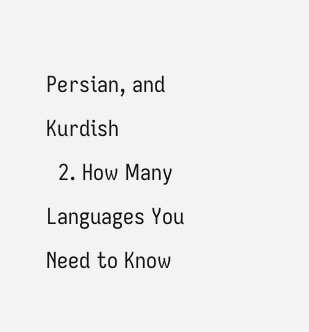Persian, and Kurdish
  2. How Many Languages You Need to Know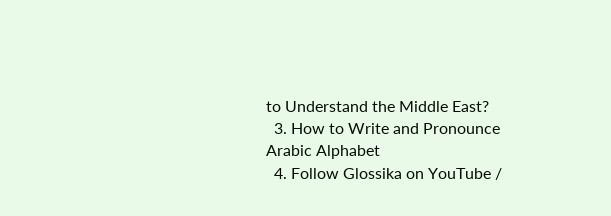to Understand the Middle East?
  3. How to Write and Pronounce Arabic Alphabet
  4. Follow Glossika on YouTube /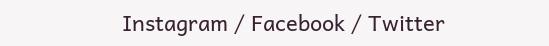Instagram / Facebook / Twitter